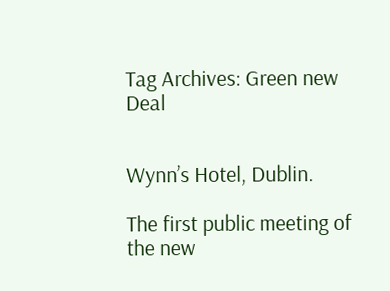Tag Archives: Green new Deal


Wynn’s Hotel, Dublin.

The first public meeting of the new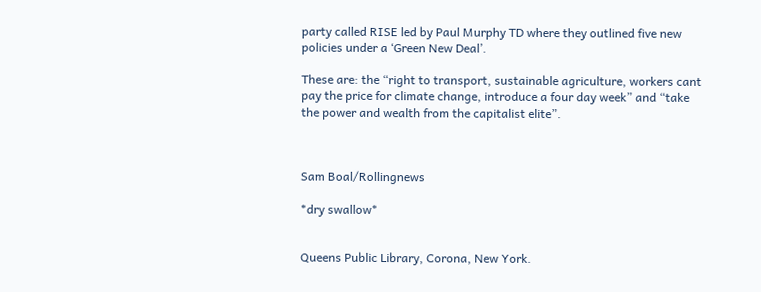party called RISE led by Paul Murphy TD where they outlined five new policies under a ‘Green New Deal’.

These are: the “right to transport, sustainable agriculture, workers cant pay the price for climate change, introduce a four day week” and “take the power and wealth from the capitalist elite”.



Sam Boal/Rollingnews

*dry swallow*


Queens Public Library, Corona, New York.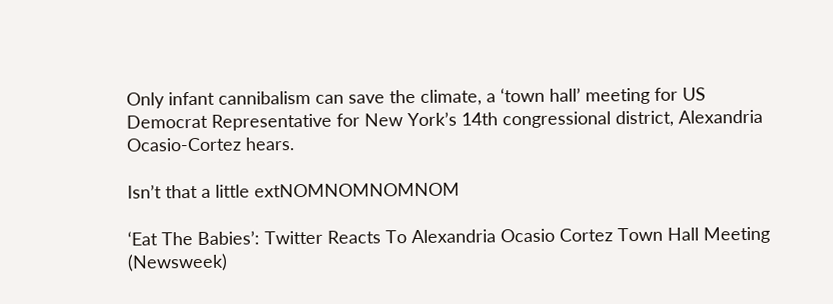Only infant cannibalism can save the climate, a ‘town hall’ meeting for US Democrat Representative for New York’s 14th congressional district, Alexandria Ocasio-Cortez hears.

Isn’t that a little extNOMNOMNOMNOM

‘Eat The Babies’: Twitter Reacts To Alexandria Ocasio Cortez Town Hall Meeting (Newsweek)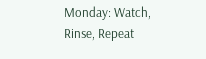Monday: Watch, Rinse, Repeat